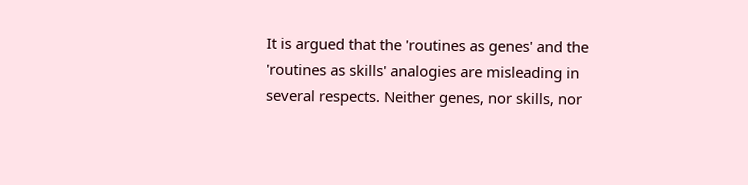It is argued that the 'routines as genes' and the 'routines as skills' analogies are misleading in several respects. Neither genes, nor skills, nor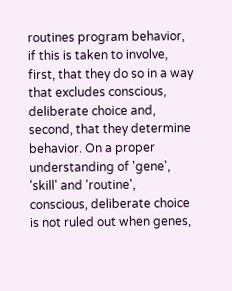routines program behavior, if this is taken to involve, first, that they do so in a way that excludes conscious, deliberate choice and, second, that they determine behavior. On a proper understanding of 'gene', 'skill' and 'routine', conscious, deliberate choice is not ruled out when genes,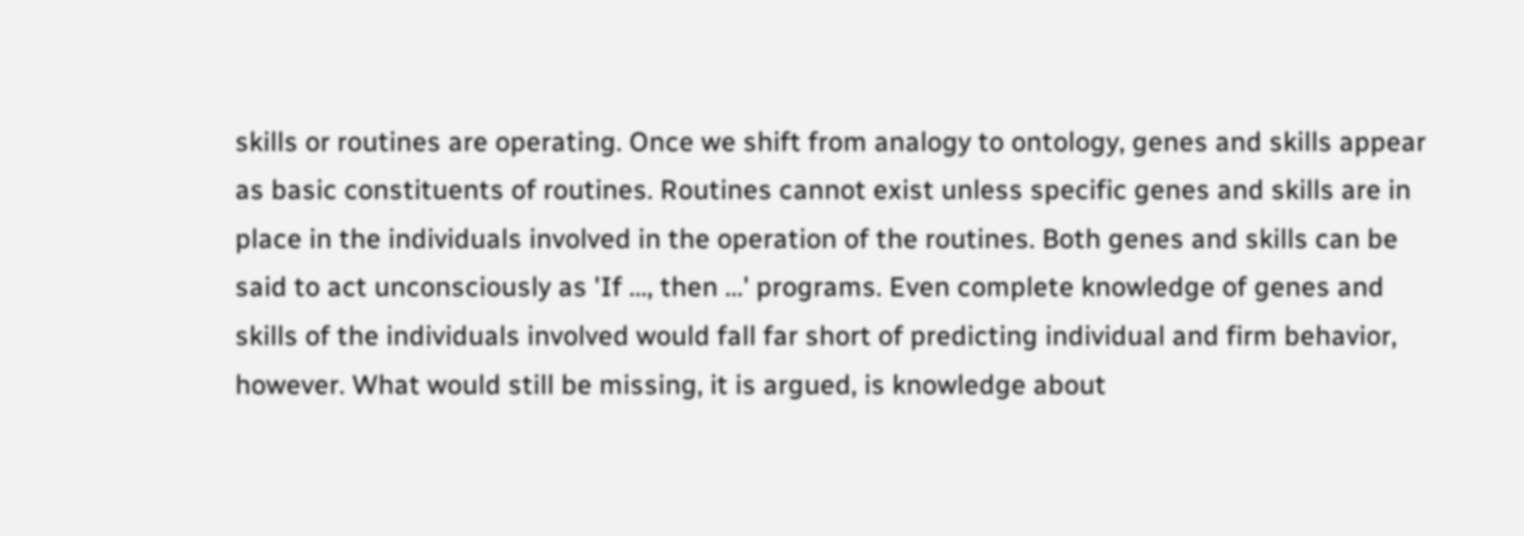skills or routines are operating. Once we shift from analogy to ontology, genes and skills appear as basic constituents of routines. Routines cannot exist unless specific genes and skills are in place in the individuals involved in the operation of the routines. Both genes and skills can be said to act unconsciously as 'If ..., then ...' programs. Even complete knowledge of genes and skills of the individuals involved would fall far short of predicting individual and firm behavior, however. What would still be missing, it is argued, is knowledge about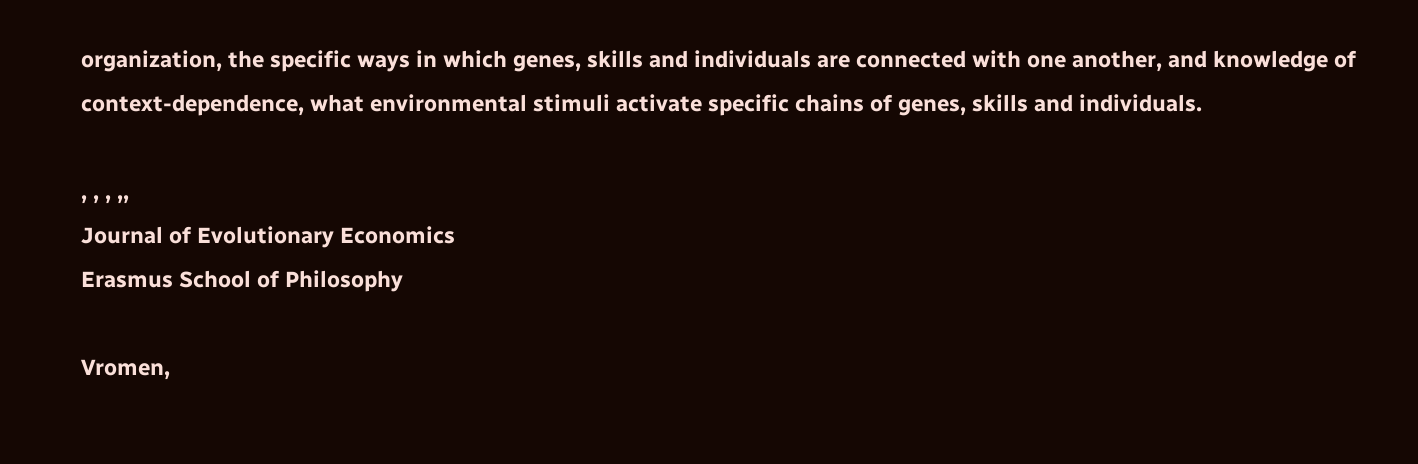organization, the specific ways in which genes, skills and individuals are connected with one another, and knowledge of context-dependence, what environmental stimuli activate specific chains of genes, skills and individuals.

, , , ,,
Journal of Evolutionary Economics
Erasmus School of Philosophy

Vromen,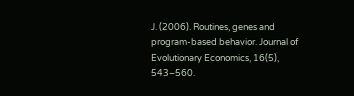J. (2006). Routines, genes and program-based behavior. Journal of Evolutionary Economics, 16(5), 543–560.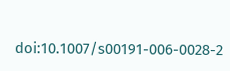doi:10.1007/s00191-006-0028-2